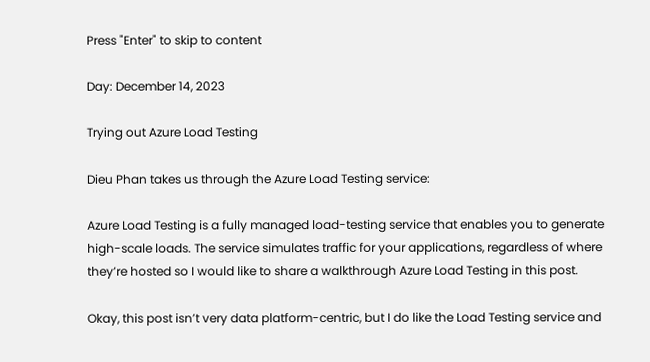Press "Enter" to skip to content

Day: December 14, 2023

Trying out Azure Load Testing

Dieu Phan takes us through the Azure Load Testing service:

Azure Load Testing is a fully managed load-testing service that enables you to generate high-scale loads. The service simulates traffic for your applications, regardless of where they’re hosted so I would like to share a walkthrough Azure Load Testing in this post.

Okay, this post isn’t very data platform-centric, but I do like the Load Testing service and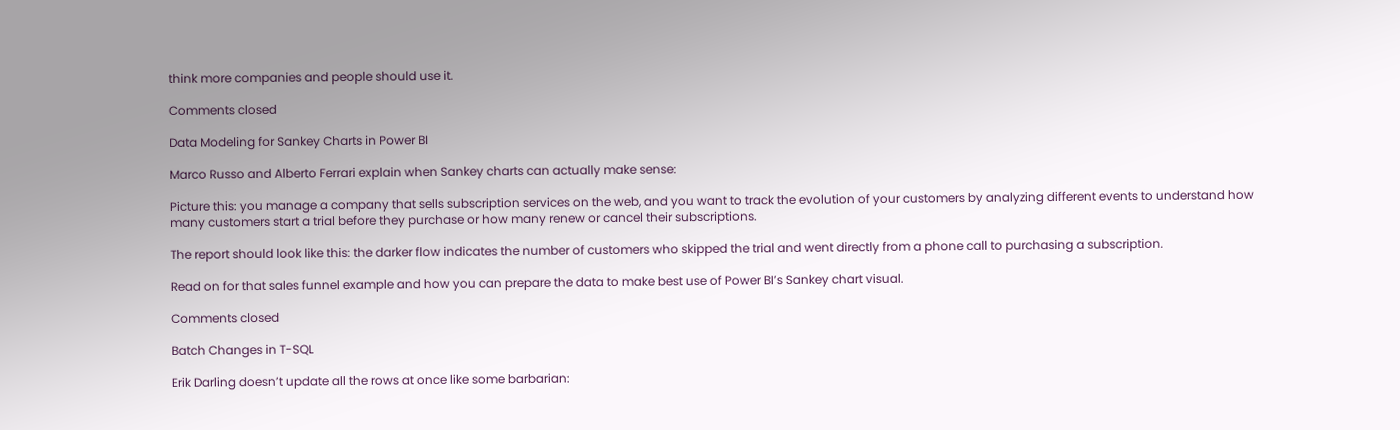think more companies and people should use it.

Comments closed

Data Modeling for Sankey Charts in Power BI

Marco Russo and Alberto Ferrari explain when Sankey charts can actually make sense:

Picture this: you manage a company that sells subscription services on the web, and you want to track the evolution of your customers by analyzing different events to understand how many customers start a trial before they purchase or how many renew or cancel their subscriptions.

The report should look like this: the darker flow indicates the number of customers who skipped the trial and went directly from a phone call to purchasing a subscription.

Read on for that sales funnel example and how you can prepare the data to make best use of Power BI’s Sankey chart visual.

Comments closed

Batch Changes in T-SQL

Erik Darling doesn’t update all the rows at once like some barbarian: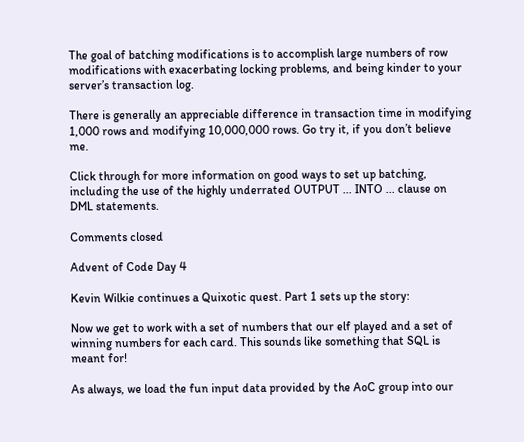The goal of batching modifications is to accomplish large numbers of row modifications with exacerbating locking problems, and being kinder to your server’s transaction log.

There is generally an appreciable difference in transaction time in modifying 1,000 rows and modifying 10,000,000 rows. Go try it, if you don’t believe me.

Click through for more information on good ways to set up batching, including the use of the highly underrated OUTPUT ... INTO ... clause on DML statements.

Comments closed

Advent of Code Day 4

Kevin Wilkie continues a Quixotic quest. Part 1 sets up the story:

Now we get to work with a set of numbers that our elf played and a set of winning numbers for each card. This sounds like something that SQL is meant for!

As always, we load the fun input data provided by the AoC group into our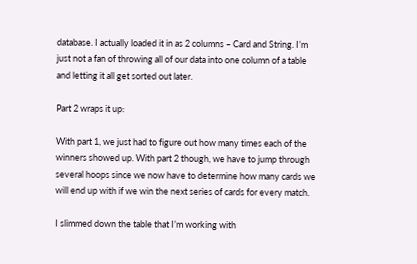database. I actually loaded it in as 2 columns – Card and String. I’m just not a fan of throwing all of our data into one column of a table and letting it all get sorted out later.

Part 2 wraps it up:

With part 1, we just had to figure out how many times each of the winners showed up. With part 2 though, we have to jump through several hoops since we now have to determine how many cards we will end up with if we win the next series of cards for every match.

I slimmed down the table that I’m working with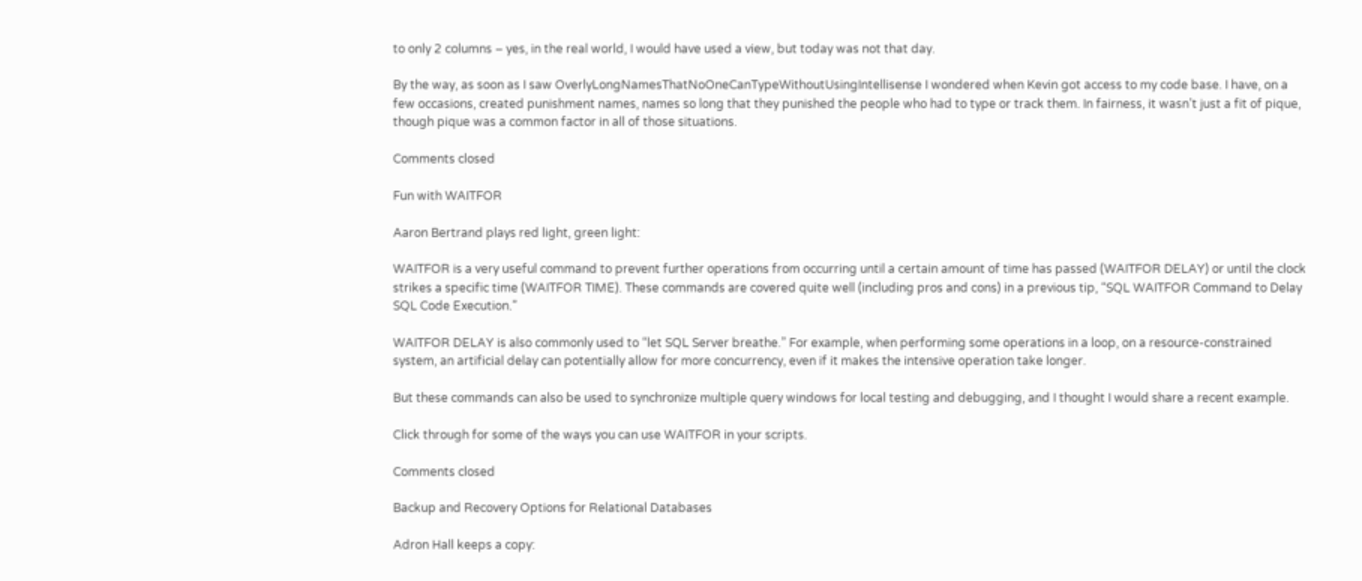to only 2 columns – yes, in the real world, I would have used a view, but today was not that day.

By the way, as soon as I saw OverlyLongNamesThatNoOneCanTypeWithoutUsingIntellisense I wondered when Kevin got access to my code base. I have, on a few occasions, created punishment names, names so long that they punished the people who had to type or track them. In fairness, it wasn’t just a fit of pique, though pique was a common factor in all of those situations.

Comments closed

Fun with WAITFOR

Aaron Bertrand plays red light, green light:

WAITFOR is a very useful command to prevent further operations from occurring until a certain amount of time has passed (WAITFOR DELAY) or until the clock strikes a specific time (WAITFOR TIME). These commands are covered quite well (including pros and cons) in a previous tip, “SQL WAITFOR Command to Delay SQL Code Execution.”

WAITFOR DELAY is also commonly used to “let SQL Server breathe.” For example, when performing some operations in a loop, on a resource-constrained system, an artificial delay can potentially allow for more concurrency, even if it makes the intensive operation take longer.

But these commands can also be used to synchronize multiple query windows for local testing and debugging, and I thought I would share a recent example.

Click through for some of the ways you can use WAITFOR in your scripts.

Comments closed

Backup and Recovery Options for Relational Databases

Adron Hall keeps a copy: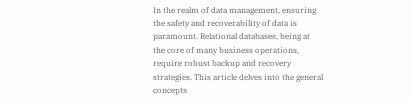In the realm of data management, ensuring the safety and recoverability of data is paramount. Relational databases, being at the core of many business operations, require robust backup and recovery strategies. This article delves into the general concepts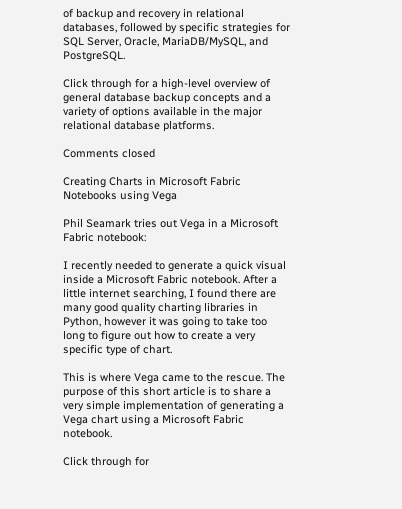of backup and recovery in relational databases, followed by specific strategies for SQL Server, Oracle, MariaDB/MySQL, and PostgreSQL.

Click through for a high-level overview of general database backup concepts and a variety of options available in the major relational database platforms.

Comments closed

Creating Charts in Microsoft Fabric Notebooks using Vega

Phil Seamark tries out Vega in a Microsoft Fabric notebook:

I recently needed to generate a quick visual inside a Microsoft Fabric notebook. After a little internet searching, I found there are many good quality charting libraries in Python, however it was going to take too long to figure out how to create a very specific type of chart.

This is where Vega came to the rescue. The purpose of this short article is to share a very simple implementation of generating a Vega chart using a Microsoft Fabric notebook.

Click through for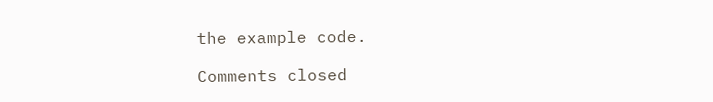the example code.

Comments closed